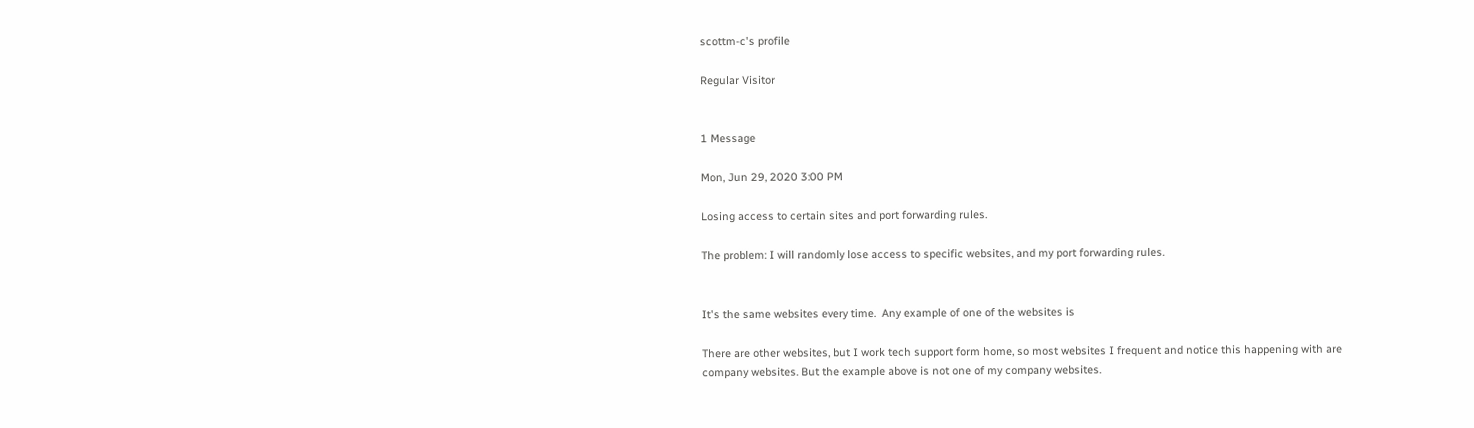scottm-c's profile

Regular Visitor


1 Message

Mon, Jun 29, 2020 3:00 PM

Losing access to certain sites and port forwarding rules.

The problem: I will randomly lose access to specific websites, and my port forwarding rules.


It's the same websites every time.  Any example of one of the websites is

There are other websites, but I work tech support form home, so most websites I frequent and notice this happening with are company websites. But the example above is not one of my company websites.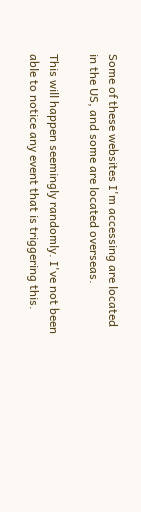Some of these websites I'm accessing are located in the US, and some are located overseas.

This will happen seemingly randomly. I've not been able to notice any event that is triggering this.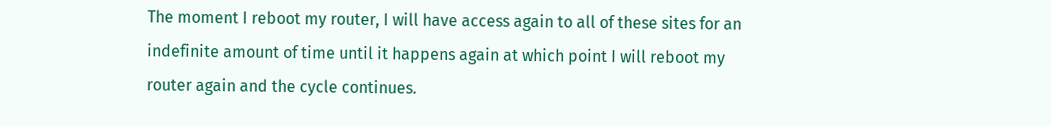The moment I reboot my router, I will have access again to all of these sites for an indefinite amount of time until it happens again at which point I will reboot my router again and the cycle continues.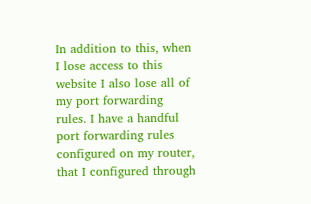In addition to this, when I lose access to this website I also lose all of my port forwarding rules. I have a handful port forwarding rules configured on my router, that I configured through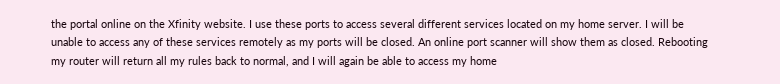the portal online on the Xfinity website. I use these ports to access several different services located on my home server. I will be unable to access any of these services remotely as my ports will be closed. An online port scanner will show them as closed. Rebooting my router will return all my rules back to normal, and I will again be able to access my home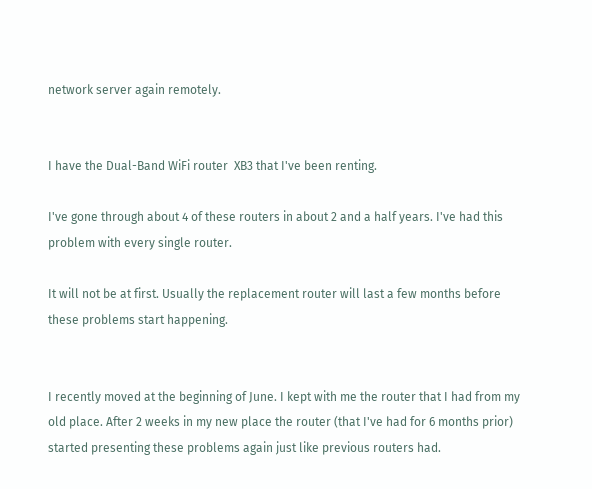network server again remotely.


I have the Dual-Band WiFi router  XB3 that I've been renting.

I've gone through about 4 of these routers in about 2 and a half years. I've had this problem with every single router.

It will not be at first. Usually the replacement router will last a few months before these problems start happening.


I recently moved at the beginning of June. I kept with me the router that I had from my old place. After 2 weeks in my new place the router (that I've had for 6 months prior) started presenting these problems again just like previous routers had.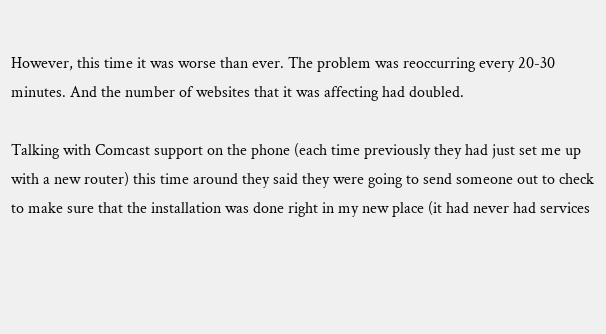However, this time it was worse than ever. The problem was reoccurring every 20-30 minutes. And the number of websites that it was affecting had doubled.

Talking with Comcast support on the phone (each time previously they had just set me up with a new router) this time around they said they were going to send someone out to check to make sure that the installation was done right in my new place (it had never had services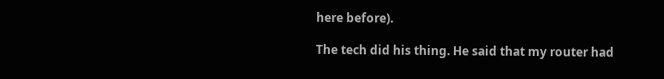here before).

The tech did his thing. He said that my router had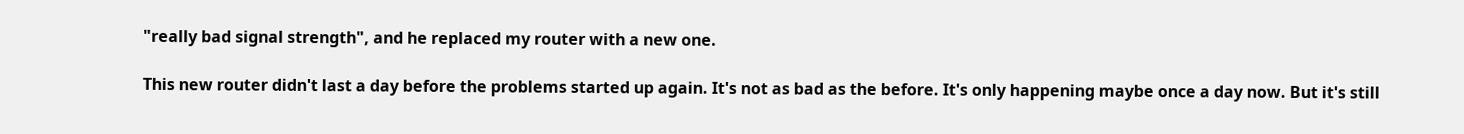"really bad signal strength", and he replaced my router with a new one.

This new router didn't last a day before the problems started up again. It's not as bad as the before. It's only happening maybe once a day now. But it's still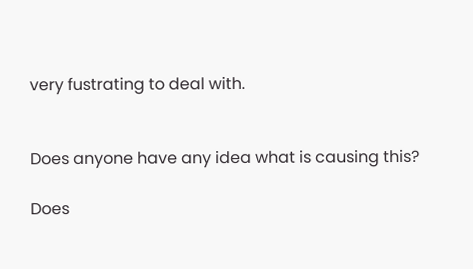very fustrating to deal with.


Does anyone have any idea what is causing this?

Does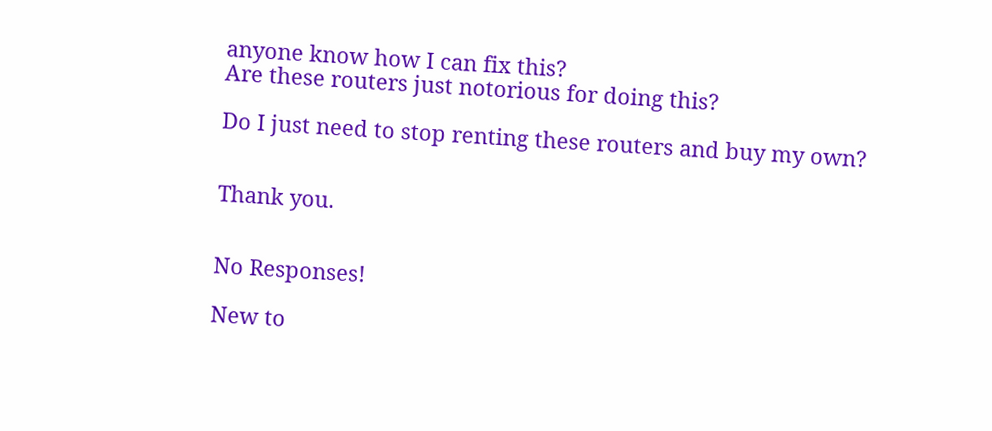anyone know how I can fix this?
Are these routers just notorious for doing this?

Do I just need to stop renting these routers and buy my own?


Thank you.


No Responses!

New to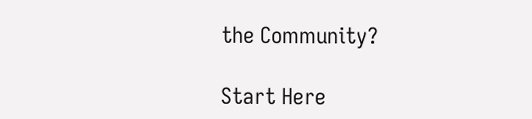the Community?

Start Here